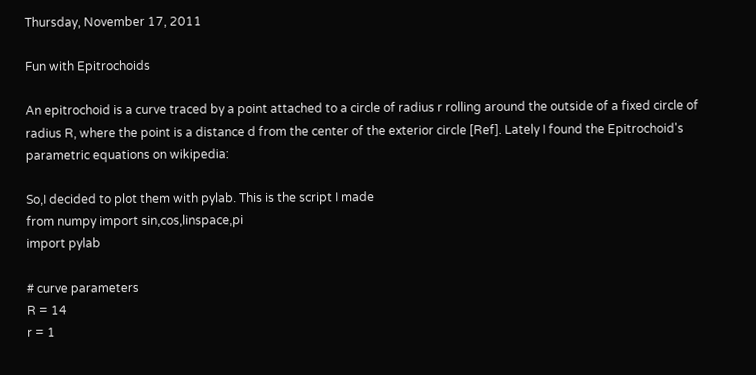Thursday, November 17, 2011

Fun with Epitrochoids

An epitrochoid is a curve traced by a point attached to a circle of radius r rolling around the outside of a fixed circle of radius R, where the point is a distance d from the center of the exterior circle [Ref]. Lately I found the Epitrochoid's parametric equations on wikipedia:

So,I decided to plot them with pylab. This is the script I made
from numpy import sin,cos,linspace,pi
import pylab

# curve parameters
R = 14
r = 1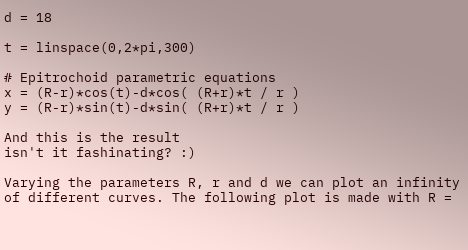d = 18

t = linspace(0,2*pi,300)

# Epitrochoid parametric equations
x = (R-r)*cos(t)-d*cos( (R+r)*t / r )
y = (R-r)*sin(t)-d*sin( (R+r)*t / r )

And this is the result
isn't it fashinating? :)

Varying the parameters R, r and d we can plot an infinity of different curves. The following plot is made with R =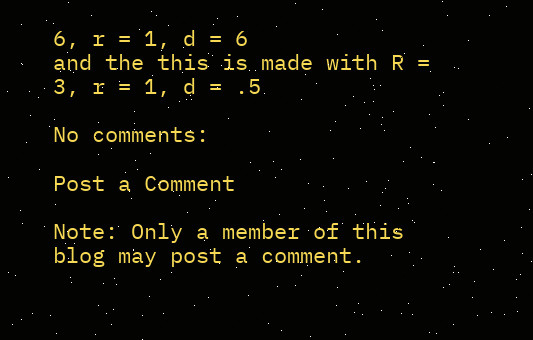6, r = 1, d = 6
and the this is made with R = 3, r = 1, d = .5

No comments:

Post a Comment

Note: Only a member of this blog may post a comment.